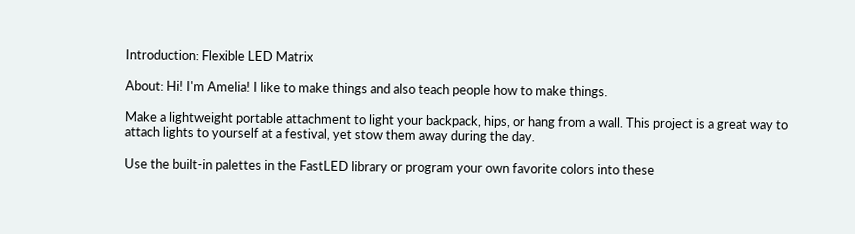Introduction: Flexible LED Matrix

About: Hi! I'm Amelia! I like to make things and also teach people how to make things.

Make a lightweight portable attachment to light your backpack, hips, or hang from a wall. This project is a great way to attach lights to yourself at a festival, yet stow them away during the day.

Use the built-in palettes in the FastLED library or program your own favorite colors into these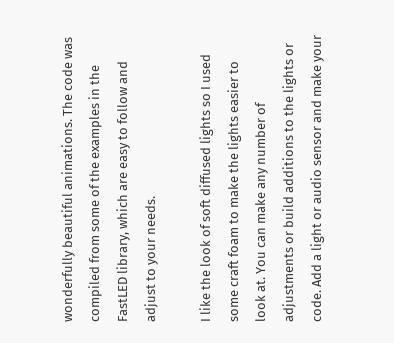wonderfully beautiful animations. The code was compiled from some of the examples in the FastLED library, which are easy to follow and adjust to your needs.

I like the look of soft diffused lights so I used some craft foam to make the lights easier to look at. You can make any number of adjustments or build additions to the lights or code. Add a light or audio sensor and make your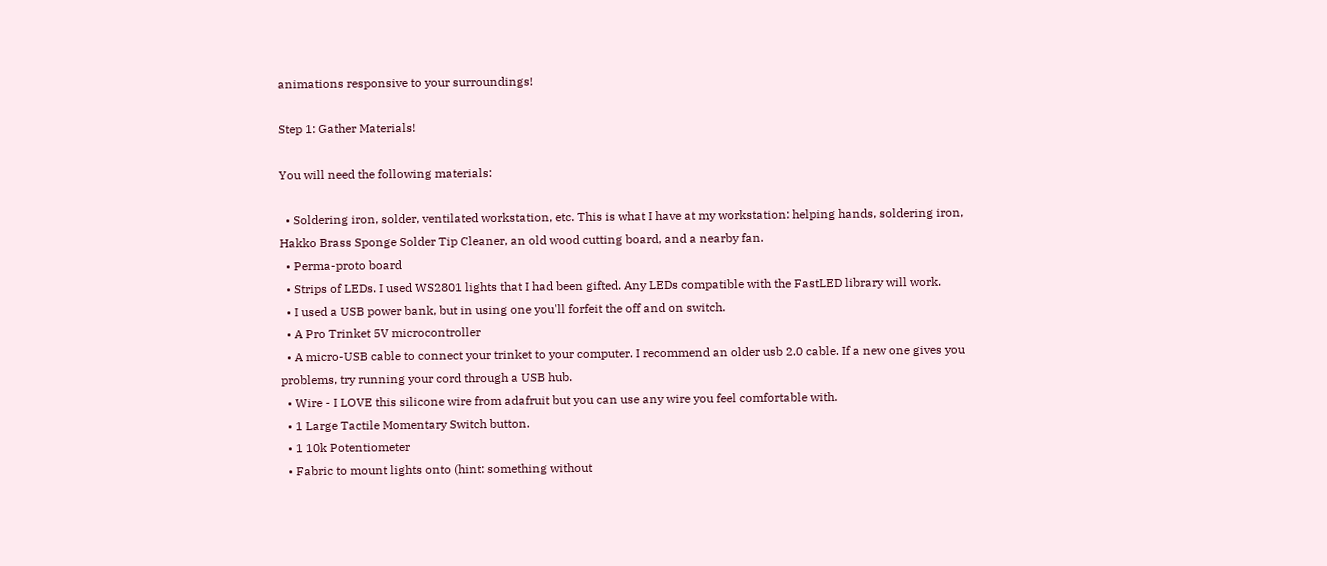animations responsive to your surroundings!

Step 1: Gather Materials!

You will need the following materials:

  • Soldering iron, solder, ventilated workstation, etc. This is what I have at my workstation: helping hands, soldering iron, Hakko Brass Sponge Solder Tip Cleaner, an old wood cutting board, and a nearby fan.
  • Perma-proto board
  • Strips of LEDs. I used WS2801 lights that I had been gifted. Any LEDs compatible with the FastLED library will work.
  • I used a USB power bank, but in using one you'll forfeit the off and on switch.
  • A Pro Trinket 5V microcontroller
  • A micro-USB cable to connect your trinket to your computer. I recommend an older usb 2.0 cable. If a new one gives you problems, try running your cord through a USB hub.
  • Wire - I LOVE this silicone wire from adafruit but you can use any wire you feel comfortable with.
  • 1 Large Tactile Momentary Switch button.
  • 1 10k Potentiometer
  • Fabric to mount lights onto (hint: something without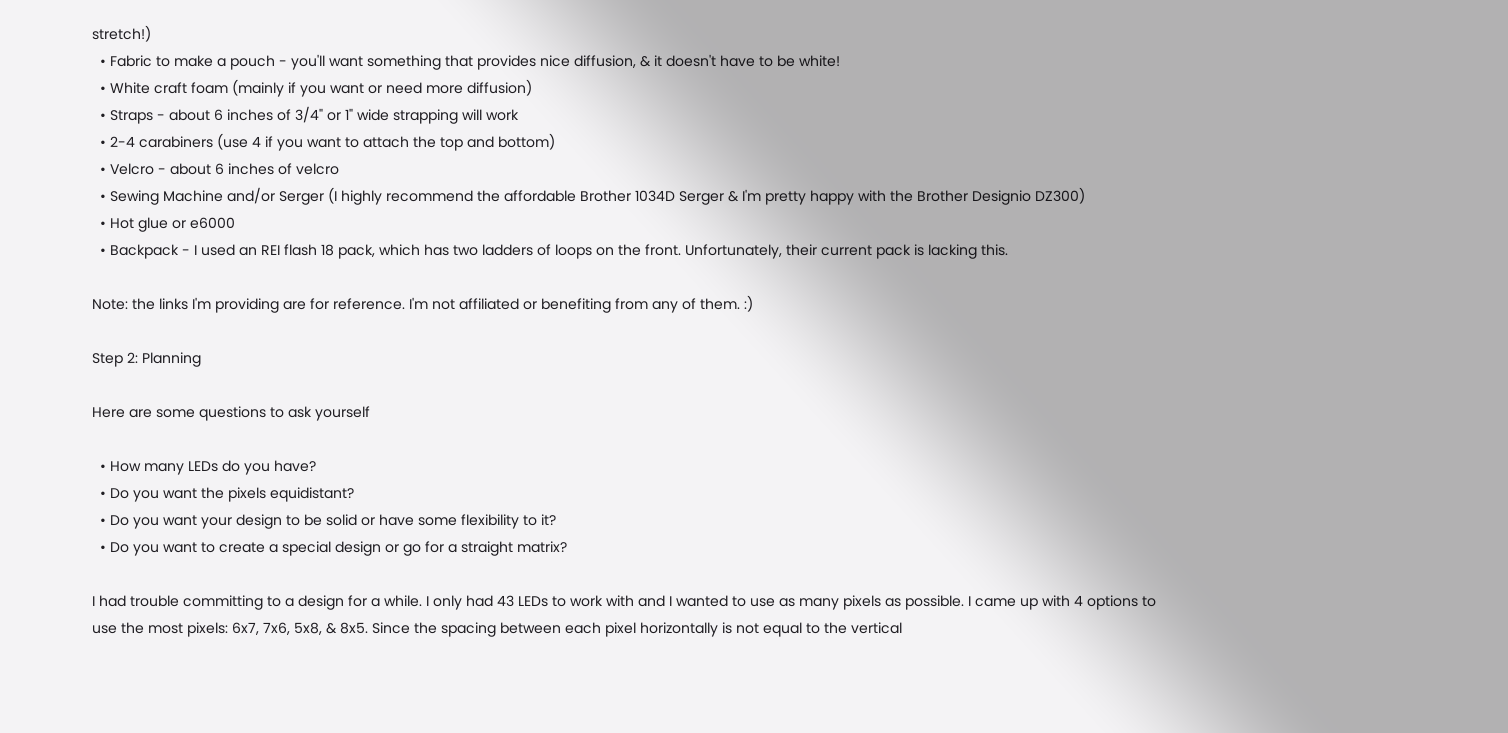stretch!)
  • Fabric to make a pouch - you'll want something that provides nice diffusion, & it doesn't have to be white!
  • White craft foam (mainly if you want or need more diffusion)
  • Straps - about 6 inches of 3/4" or 1" wide strapping will work
  • 2-4 carabiners (use 4 if you want to attach the top and bottom)
  • Velcro - about 6 inches of velcro
  • Sewing Machine and/or Serger (I highly recommend the affordable Brother 1034D Serger & I'm pretty happy with the Brother Designio DZ300)
  • Hot glue or e6000
  • Backpack - I used an REI flash 18 pack, which has two ladders of loops on the front. Unfortunately, their current pack is lacking this.

Note: the links I'm providing are for reference. I'm not affiliated or benefiting from any of them. :)

Step 2: Planning

Here are some questions to ask yourself

  • How many LEDs do you have?
  • Do you want the pixels equidistant?
  • Do you want your design to be solid or have some flexibility to it?
  • Do you want to create a special design or go for a straight matrix?

I had trouble committing to a design for a while. I only had 43 LEDs to work with and I wanted to use as many pixels as possible. I came up with 4 options to use the most pixels: 6x7, 7x6, 5x8, & 8x5. Since the spacing between each pixel horizontally is not equal to the vertical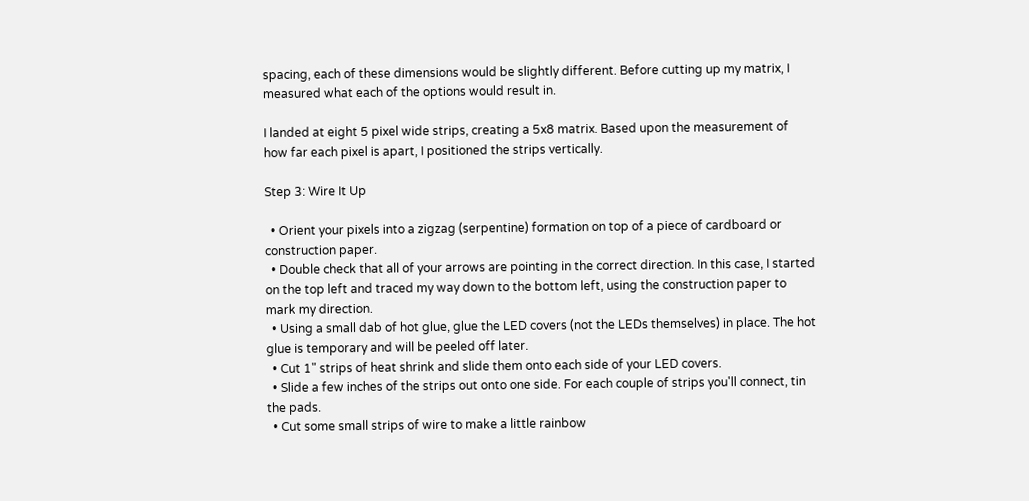spacing, each of these dimensions would be slightly different. Before cutting up my matrix, I measured what each of the options would result in.

I landed at eight 5 pixel wide strips, creating a 5x8 matrix. Based upon the measurement of how far each pixel is apart, I positioned the strips vertically.

Step 3: Wire It Up

  • Orient your pixels into a zigzag (serpentine) formation on top of a piece of cardboard or construction paper.
  • Double check that all of your arrows are pointing in the correct direction. In this case, I started on the top left and traced my way down to the bottom left, using the construction paper to mark my direction.
  • Using a small dab of hot glue, glue the LED covers (not the LEDs themselves) in place. The hot glue is temporary and will be peeled off later.
  • Cut 1" strips of heat shrink and slide them onto each side of your LED covers.
  • Slide a few inches of the strips out onto one side. For each couple of strips you'll connect, tin the pads.
  • Cut some small strips of wire to make a little rainbow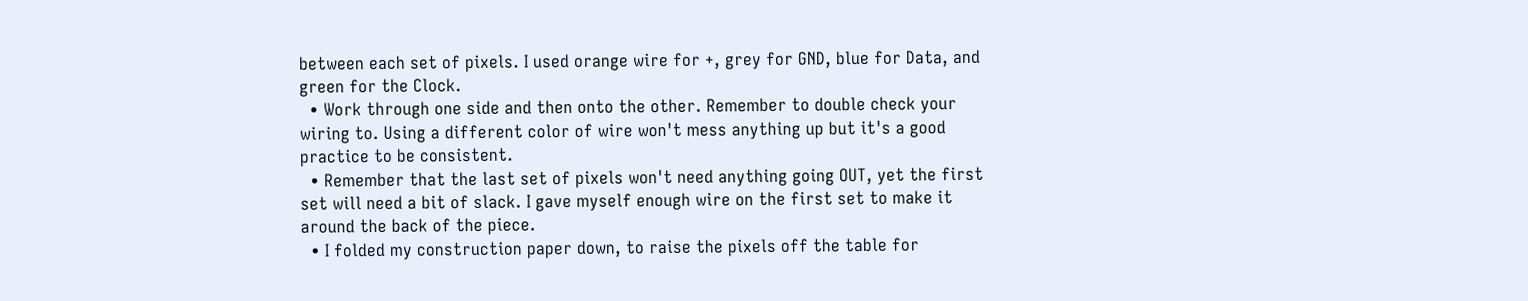between each set of pixels. I used orange wire for +, grey for GND, blue for Data, and green for the Clock.
  • Work through one side and then onto the other. Remember to double check your wiring to. Using a different color of wire won't mess anything up but it's a good practice to be consistent.
  • Remember that the last set of pixels won't need anything going OUT, yet the first set will need a bit of slack. I gave myself enough wire on the first set to make it around the back of the piece.
  • I folded my construction paper down, to raise the pixels off the table for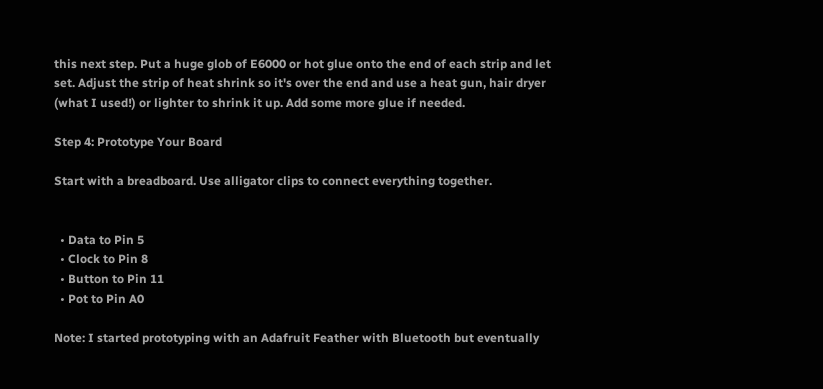this next step. Put a huge glob of E6000 or hot glue onto the end of each strip and let set. Adjust the strip of heat shrink so it's over the end and use a heat gun, hair dryer (what I used!) or lighter to shrink it up. Add some more glue if needed.

Step 4: Prototype Your Board

Start with a breadboard. Use alligator clips to connect everything together.


  • Data to Pin 5
  • Clock to Pin 8
  • Button to Pin 11
  • Pot to Pin A0

Note: I started prototyping with an Adafruit Feather with Bluetooth but eventually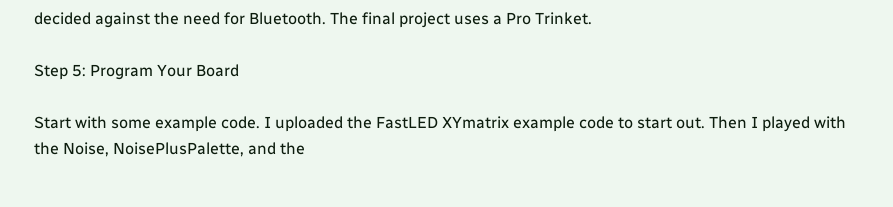decided against the need for Bluetooth. The final project uses a Pro Trinket.

Step 5: Program Your Board

Start with some example code. I uploaded the FastLED XYmatrix example code to start out. Then I played with the Noise, NoisePlusPalette, and the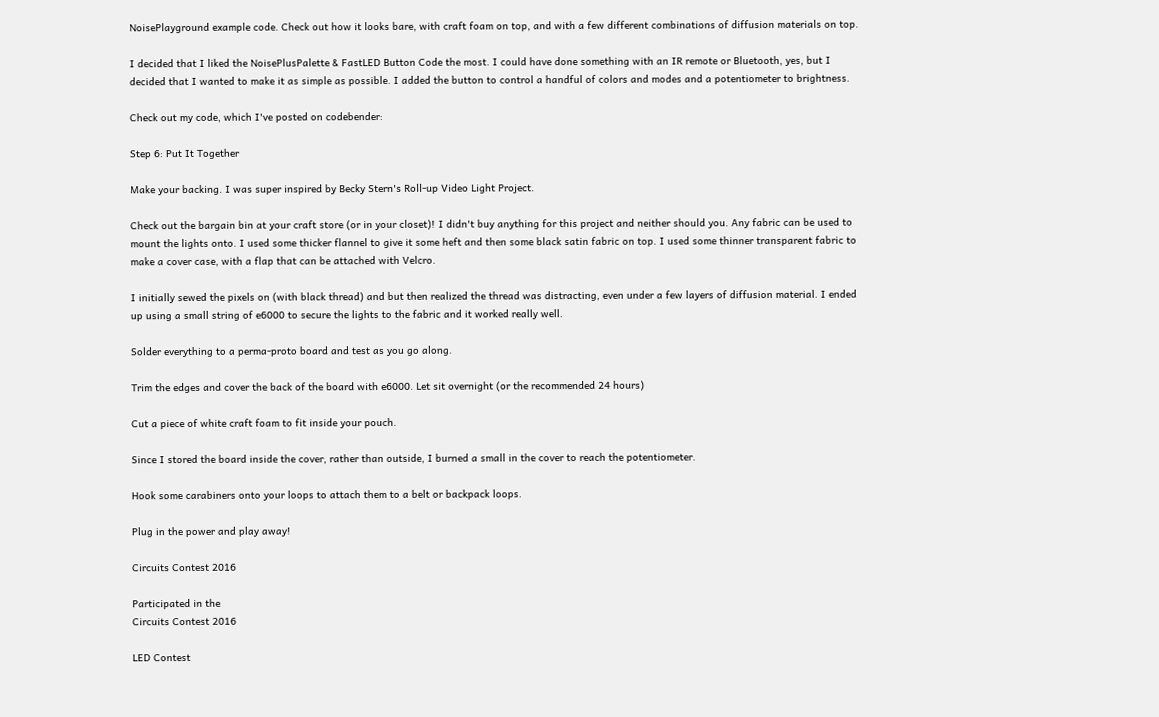NoisePlayground example code. Check out how it looks bare, with craft foam on top, and with a few different combinations of diffusion materials on top.

I decided that I liked the NoisePlusPalette & FastLED Button Code the most. I could have done something with an IR remote or Bluetooth, yes, but I decided that I wanted to make it as simple as possible. I added the button to control a handful of colors and modes and a potentiometer to brightness.

Check out my code, which I've posted on codebender:

Step 6: Put It Together

Make your backing. I was super inspired by Becky Stern's Roll-up Video Light Project.

Check out the bargain bin at your craft store (or in your closet)! I didn't buy anything for this project and neither should you. Any fabric can be used to mount the lights onto. I used some thicker flannel to give it some heft and then some black satin fabric on top. I used some thinner transparent fabric to make a cover case, with a flap that can be attached with Velcro.

I initially sewed the pixels on (with black thread) and but then realized the thread was distracting, even under a few layers of diffusion material. I ended up using a small string of e6000 to secure the lights to the fabric and it worked really well.

Solder everything to a perma-proto board and test as you go along.

Trim the edges and cover the back of the board with e6000. Let sit overnight (or the recommended 24 hours)

Cut a piece of white craft foam to fit inside your pouch.

Since I stored the board inside the cover, rather than outside, I burned a small in the cover to reach the potentiometer.

Hook some carabiners onto your loops to attach them to a belt or backpack loops.

Plug in the power and play away!

Circuits Contest 2016

Participated in the
Circuits Contest 2016

LED Contest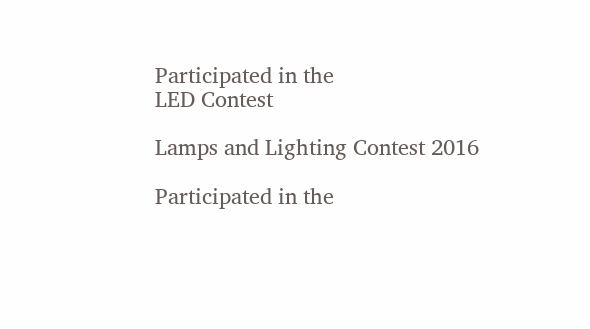Participated in the
LED Contest

Lamps and Lighting Contest 2016

Participated in the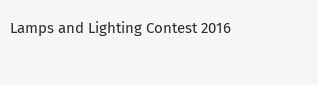Lamps and Lighting Contest 2016